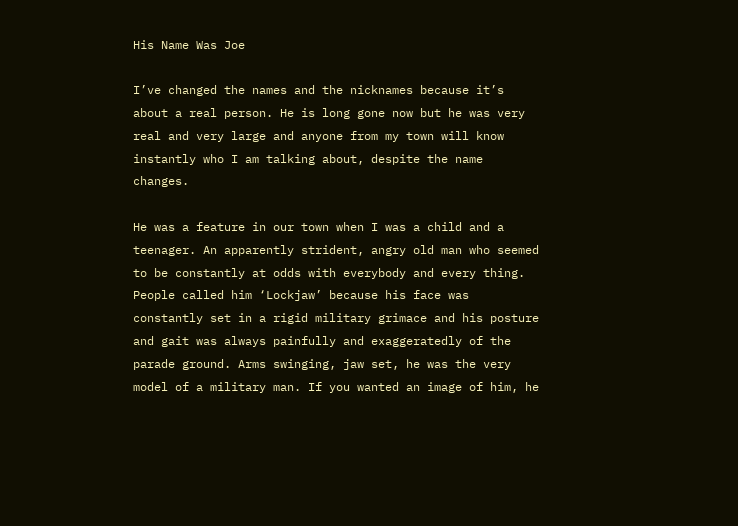His Name Was Joe

I’ve changed the names and the nicknames because it’s about a real person. He is long gone now but he was very real and very large and anyone from my town will know instantly who I am talking about, despite the name changes.

He was a feature in our town when I was a child and a teenager. An apparently strident, angry old man who seemed to be constantly at odds with everybody and every thing. People called him ‘Lockjaw’ because his face was constantly set in a rigid military grimace and his posture and gait was always painfully and exaggeratedly of the parade ground. Arms swinging, jaw set, he was the very model of a military man. If you wanted an image of him, he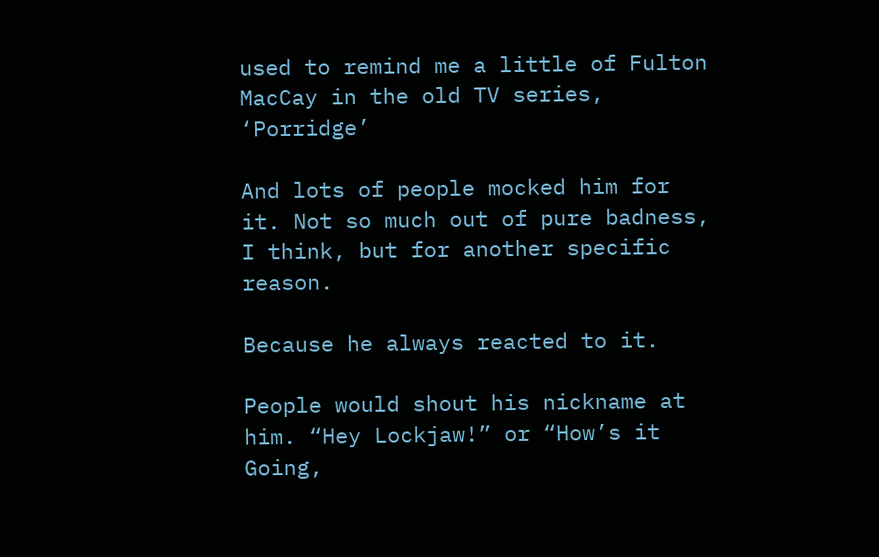used to remind me a little of Fulton MacCay in the old TV series, ‘Porridge’

And lots of people mocked him for it. Not so much out of pure badness, I think, but for another specific reason.

Because he always reacted to it.

People would shout his nickname at him. “Hey Lockjaw!” or “How’s it Going,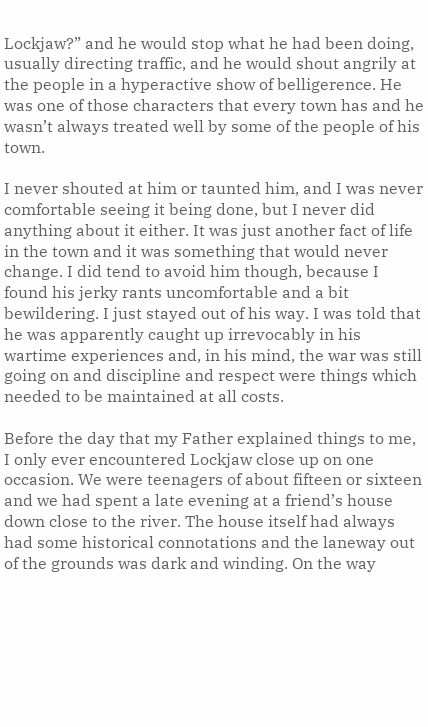Lockjaw?” and he would stop what he had been doing, usually directing traffic, and he would shout angrily at the people in a hyperactive show of belligerence. He was one of those characters that every town has and he wasn’t always treated well by some of the people of his town.

I never shouted at him or taunted him, and I was never comfortable seeing it being done, but I never did anything about it either. It was just another fact of life in the town and it was something that would never change. I did tend to avoid him though, because I found his jerky rants uncomfortable and a bit bewildering. I just stayed out of his way. I was told that he was apparently caught up irrevocably in his wartime experiences and, in his mind, the war was still going on and discipline and respect were things which needed to be maintained at all costs.

Before the day that my Father explained things to me, I only ever encountered Lockjaw close up on one occasion. We were teenagers of about fifteen or sixteen and we had spent a late evening at a friend’s house down close to the river. The house itself had always had some historical connotations and the laneway out of the grounds was dark and winding. On the way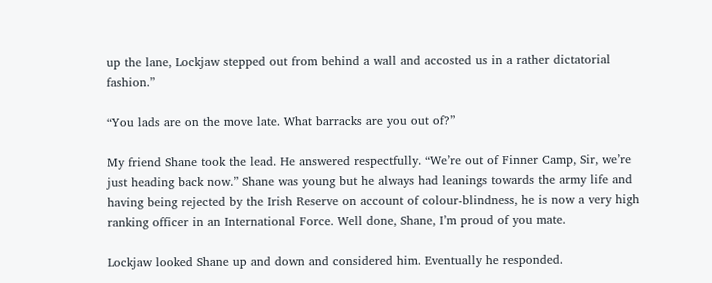up the lane, Lockjaw stepped out from behind a wall and accosted us in a rather dictatorial fashion.”

“You lads are on the move late. What barracks are you out of?”

My friend Shane took the lead. He answered respectfully. “We’re out of Finner Camp, Sir, we’re just heading back now.” Shane was young but he always had leanings towards the army life and having being rejected by the Irish Reserve on account of colour-blindness, he is now a very high ranking officer in an International Force. Well done, Shane, I’m proud of you mate.

Lockjaw looked Shane up and down and considered him. Eventually he responded.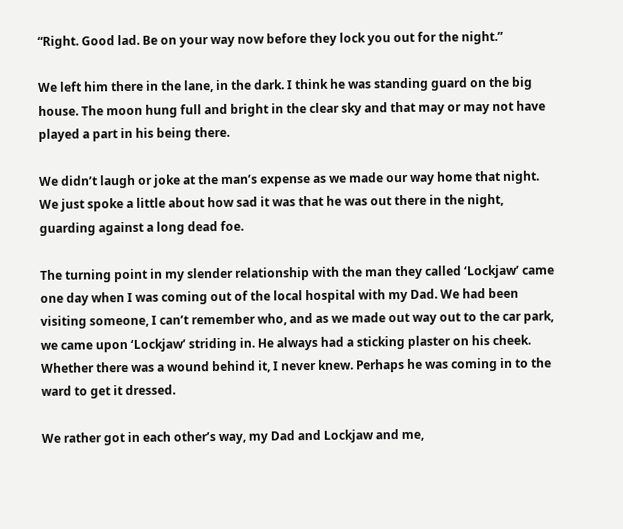“Right. Good lad. Be on your way now before they lock you out for the night.”

We left him there in the lane, in the dark. I think he was standing guard on the big house. The moon hung full and bright in the clear sky and that may or may not have played a part in his being there.

We didn’t laugh or joke at the man’s expense as we made our way home that night. We just spoke a little about how sad it was that he was out there in the night, guarding against a long dead foe.

The turning point in my slender relationship with the man they called ‘Lockjaw’ came one day when I was coming out of the local hospital with my Dad. We had been visiting someone, I can’t remember who, and as we made out way out to the car park, we came upon ‘Lockjaw’ striding in. He always had a sticking plaster on his cheek. Whether there was a wound behind it, I never knew. Perhaps he was coming in to the ward to get it dressed.

We rather got in each other’s way, my Dad and Lockjaw and me,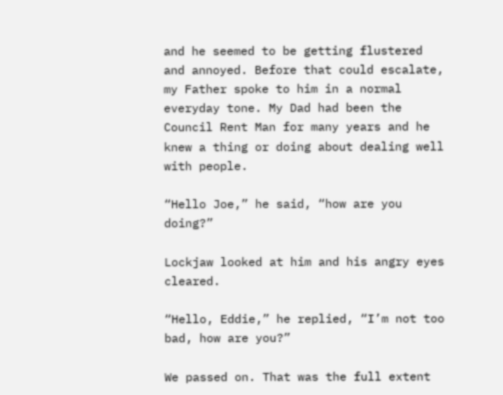and he seemed to be getting flustered and annoyed. Before that could escalate, my Father spoke to him in a normal everyday tone. My Dad had been the Council Rent Man for many years and he knew a thing or doing about dealing well with people.

“Hello Joe,” he said, “how are you doing?”

Lockjaw looked at him and his angry eyes cleared.

“Hello, Eddie,” he replied, “I’m not too bad, how are you?”

We passed on. That was the full extent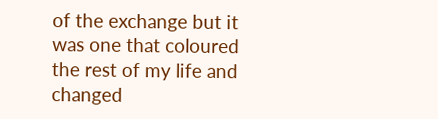of the exchange but it was one that coloured the rest of my life and changed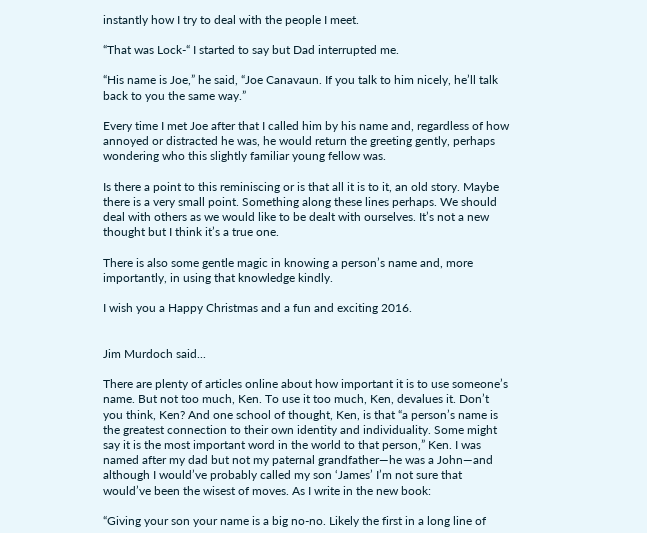instantly how I try to deal with the people I meet.

“That was Lock-“ I started to say but Dad interrupted me.

“His name is Joe,” he said, “Joe Canavaun. If you talk to him nicely, he’ll talk back to you the same way.”

Every time I met Joe after that I called him by his name and, regardless of how annoyed or distracted he was, he would return the greeting gently, perhaps wondering who this slightly familiar young fellow was.

Is there a point to this reminiscing or is that all it is to it, an old story. Maybe there is a very small point. Something along these lines perhaps. We should deal with others as we would like to be dealt with ourselves. It’s not a new thought but I think it’s a true one.

There is also some gentle magic in knowing a person’s name and, more importantly, in using that knowledge kindly.

I wish you a Happy Christmas and a fun and exciting 2016.


Jim Murdoch said...

There are plenty of articles online about how important it is to use someone’s name. But not too much, Ken. To use it too much, Ken, devalues it. Don’t you think, Ken? And one school of thought, Ken, is that “a person’s name is the greatest connection to their own identity and individuality. Some might say it is the most important word in the world to that person,” Ken. I was named after my dad but not my paternal grandfather—he was a John—and although I would’ve probably called my son ‘James’ I’m not sure that would’ve been the wisest of moves. As I write in the new book:

“Giving your son your name is a big no-no. Likely the first in a long line of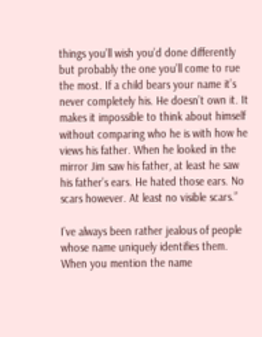things you’ll wish you’d done differently but probably the one you’ll come to rue the most. If a child bears your name it’s never completely his. He doesn’t own it. It makes it impossible to think about himself without comparing who he is with how he views his father. When he looked in the mirror Jim saw his father, at least he saw his father’s ears. He hated those ears. No scars however. At least no visible scars.”

I’ve always been rather jealous of people whose name uniquely identifies them. When you mention the name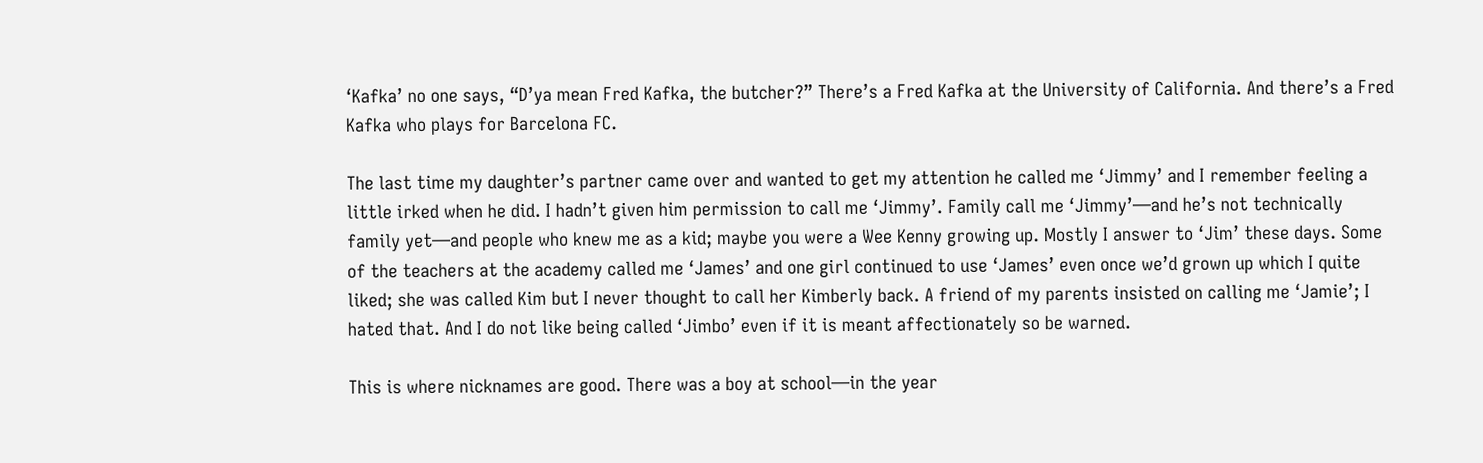‘Kafka’ no one says, “D’ya mean Fred Kafka, the butcher?” There’s a Fred Kafka at the University of California. And there’s a Fred Kafka who plays for Barcelona FC.

The last time my daughter’s partner came over and wanted to get my attention he called me ‘Jimmy’ and I remember feeling a little irked when he did. I hadn’t given him permission to call me ‘Jimmy’. Family call me ‘Jimmy’—and he’s not technically family yet—and people who knew me as a kid; maybe you were a Wee Kenny growing up. Mostly I answer to ‘Jim’ these days. Some of the teachers at the academy called me ‘James’ and one girl continued to use ‘James’ even once we’d grown up which I quite liked; she was called Kim but I never thought to call her Kimberly back. A friend of my parents insisted on calling me ‘Jamie’; I hated that. And I do not like being called ‘Jimbo’ even if it is meant affectionately so be warned.

This is where nicknames are good. There was a boy at school—in the year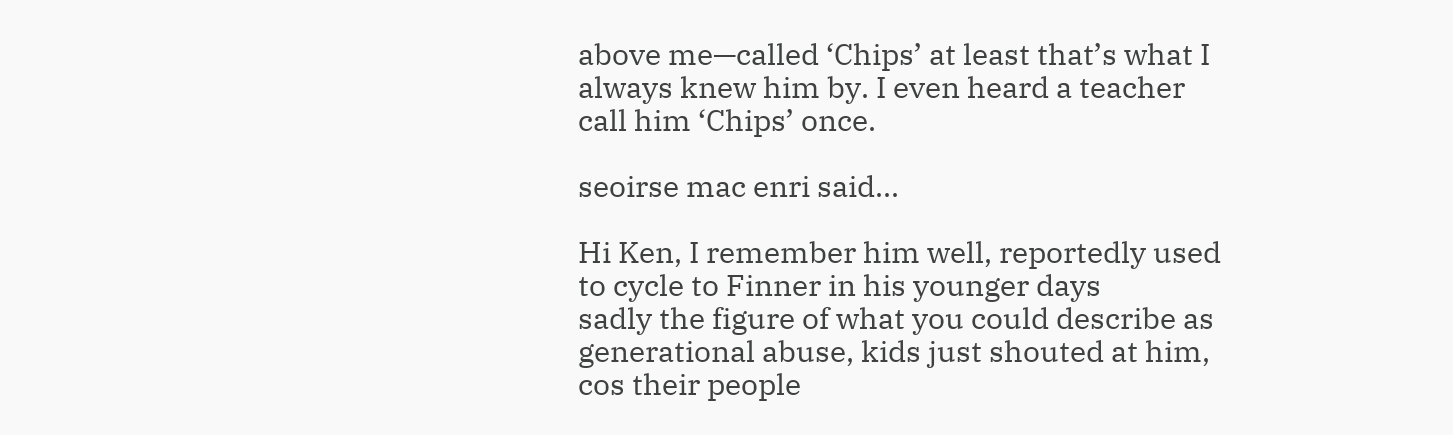above me—called ‘Chips’ at least that’s what I always knew him by. I even heard a teacher call him ‘Chips’ once.

seoirse mac enri said...

Hi Ken, I remember him well, reportedly used to cycle to Finner in his younger days
sadly the figure of what you could describe as generational abuse, kids just shouted at him, cos their people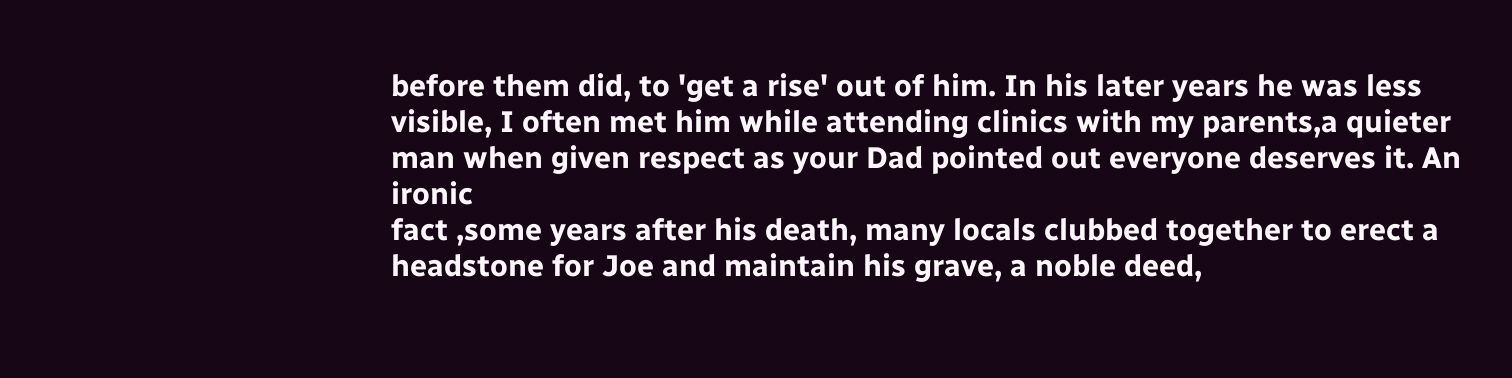before them did, to 'get a rise' out of him. In his later years he was less visible, I often met him while attending clinics with my parents,a quieter man when given respect as your Dad pointed out everyone deserves it. An ironic
fact ,some years after his death, many locals clubbed together to erect a headstone for Joe and maintain his grave, a noble deed,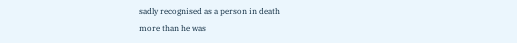sadly recognised as a person in death
more than he was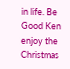in life. Be Good Ken enjoy the Christmas